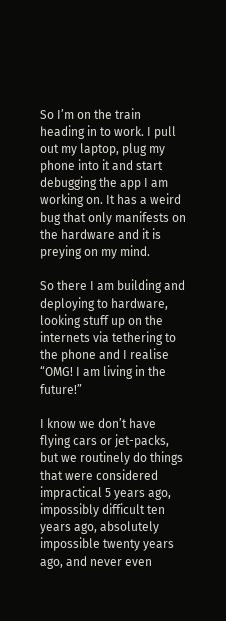So I’m on the train heading in to work. I pull out my laptop, plug my phone into it and start debugging the app I am working on. It has a weird bug that only manifests on the hardware and it is preying on my mind.

So there I am building and deploying to hardware, looking stuff up on the internets via tethering to the phone and I realise “OMG! I am living in the future!”

I know we don’t have flying cars or jet-packs, but we routinely do things that were considered impractical 5 years ago, impossibly difficult ten years ago, absolutely impossible twenty years ago, and never even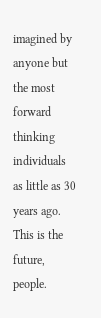imagined by anyone but the most forward thinking individuals as little as 30 years ago. This is the future, people.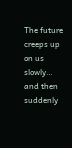The future creeps up on us slowly… and then suddenly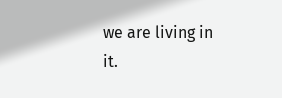we are living in it.